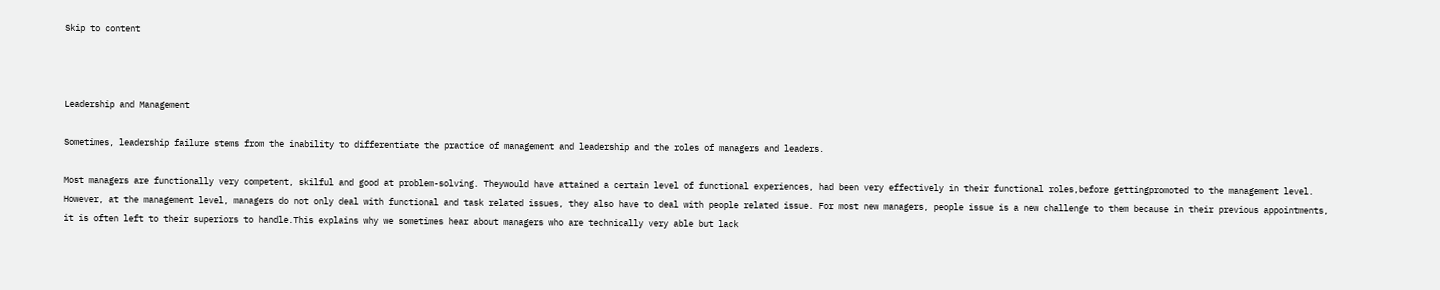Skip to content



Leadership and Management

Sometimes, leadership failure stems from the inability to differentiate the practice of management and leadership and the roles of managers and leaders.

Most managers are functionally very competent, skilful and good at problem-solving. Theywould have attained a certain level of functional experiences, had been very effectively in their functional roles,before gettingpromoted to the management level. However, at the management level, managers do not only deal with functional and task related issues, they also have to deal with people related issue. For most new managers, people issue is a new challenge to them because in their previous appointments, it is often left to their superiors to handle.This explains why we sometimes hear about managers who are technically very able but lack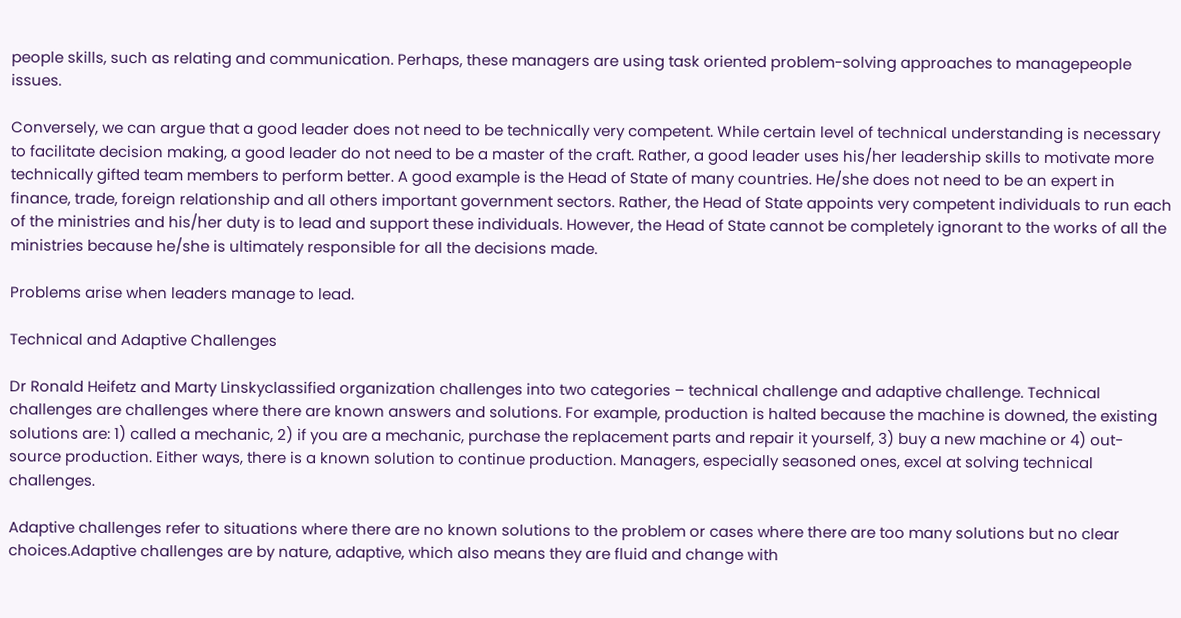people skills, such as relating and communication. Perhaps, these managers are using task oriented problem-solving approaches to managepeople issues.

Conversely, we can argue that a good leader does not need to be technically very competent. While certain level of technical understanding is necessary to facilitate decision making, a good leader do not need to be a master of the craft. Rather, a good leader uses his/her leadership skills to motivate more technically gifted team members to perform better. A good example is the Head of State of many countries. He/she does not need to be an expert in finance, trade, foreign relationship and all others important government sectors. Rather, the Head of State appoints very competent individuals to run each of the ministries and his/her duty is to lead and support these individuals. However, the Head of State cannot be completely ignorant to the works of all the ministries because he/she is ultimately responsible for all the decisions made.

Problems arise when leaders manage to lead.

Technical and Adaptive Challenges

Dr Ronald Heifetz and Marty Linskyclassified organization challenges into two categories – technical challenge and adaptive challenge. Technical challenges are challenges where there are known answers and solutions. For example, production is halted because the machine is downed, the existing solutions are: 1) called a mechanic, 2) if you are a mechanic, purchase the replacement parts and repair it yourself, 3) buy a new machine or 4) out-source production. Either ways, there is a known solution to continue production. Managers, especially seasoned ones, excel at solving technical challenges.

Adaptive challenges refer to situations where there are no known solutions to the problem or cases where there are too many solutions but no clear choices.Adaptive challenges are by nature, adaptive, which also means they are fluid and change with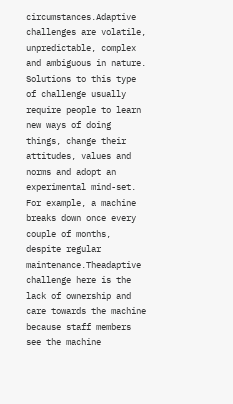circumstances.Adaptive challenges are volatile, unpredictable, complex and ambiguous in nature. Solutions to this type of challenge usually require people to learn new ways of doing things, change their attitudes, values and norms and adopt an experimental mind-set. For example, a machine breaks down once every couple of months, despite regular maintenance.Theadaptive challenge here is the lack of ownership and care towards the machine because staff members see the machine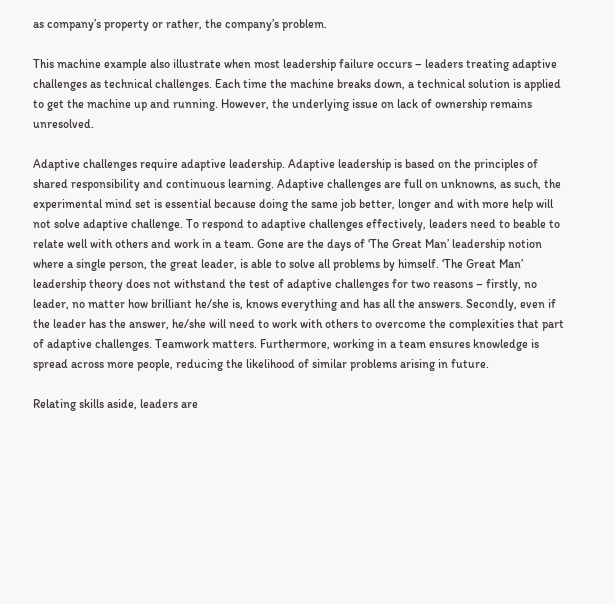as company’s property or rather, the company’s problem.

This machine example also illustrate when most leadership failure occurs – leaders treating adaptive challenges as technical challenges. Each time the machine breaks down, a technical solution is applied to get the machine up and running. However, the underlying issue on lack of ownership remains unresolved.

Adaptive challenges require adaptive leadership. Adaptive leadership is based on the principles of shared responsibility and continuous learning. Adaptive challenges are full on unknowns, as such, the experimental mind set is essential because doing the same job better, longer and with more help will not solve adaptive challenge. To respond to adaptive challenges effectively, leaders need to beable to relate well with others and work in a team. Gone are the days of ‘The Great Man’ leadership notion where a single person, the great leader, is able to solve all problems by himself. ‘The Great Man’ leadership theory does not withstand the test of adaptive challenges for two reasons – firstly, no leader, no matter how brilliant he/she is, knows everything and has all the answers. Secondly, even if the leader has the answer, he/she will need to work with others to overcome the complexities that part of adaptive challenges. Teamwork matters. Furthermore, working in a team ensures knowledge is spread across more people, reducing the likelihood of similar problems arising in future.

Relating skills aside, leaders are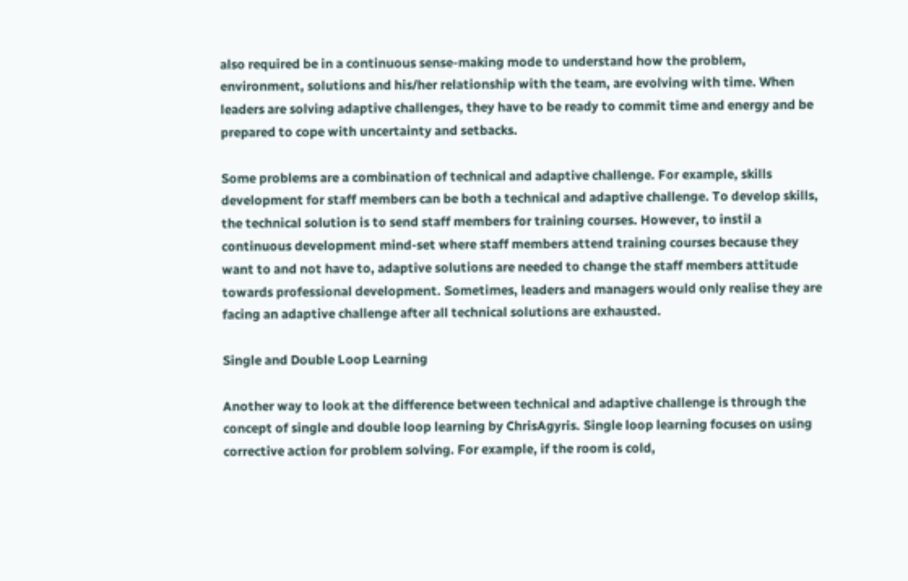also required be in a continuous sense-making mode to understand how the problem, environment, solutions and his/her relationship with the team, are evolving with time. When leaders are solving adaptive challenges, they have to be ready to commit time and energy and be prepared to cope with uncertainty and setbacks.

Some problems are a combination of technical and adaptive challenge. For example, skills development for staff members can be both a technical and adaptive challenge. To develop skills, the technical solution is to send staff members for training courses. However, to instil a continuous development mind-set where staff members attend training courses because they want to and not have to, adaptive solutions are needed to change the staff members attitude towards professional development. Sometimes, leaders and managers would only realise they are facing an adaptive challenge after all technical solutions are exhausted.

Single and Double Loop Learning

Another way to look at the difference between technical and adaptive challenge is through the concept of single and double loop learning by ChrisAgyris. Single loop learning focuses on using corrective action for problem solving. For example, if the room is cold,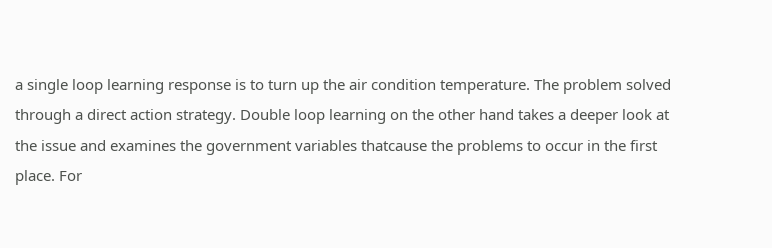a single loop learning response is to turn up the air condition temperature. The problem solved through a direct action strategy. Double loop learning on the other hand takes a deeper look at the issue and examines the government variables thatcause the problems to occur in the first place. For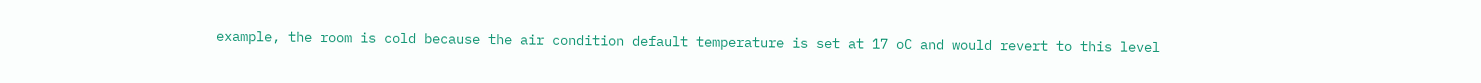example, the room is cold because the air condition default temperature is set at 17 oC and would revert to this level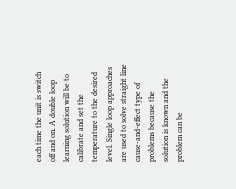each time the unit is switch off and on. A double loop learning solution will be to calibrate and set the temperature to the desired level. Single loop approaches are used to solve straight line cause-and-effect type of problems because the solution is known and the problem can be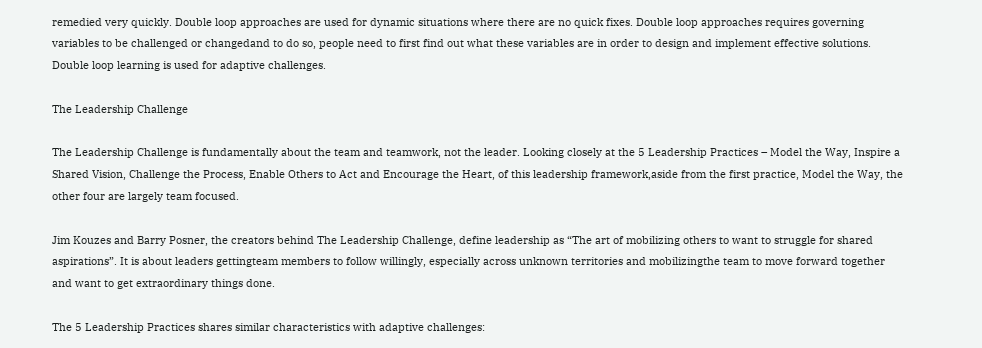remedied very quickly. Double loop approaches are used for dynamic situations where there are no quick fixes. Double loop approaches requires governing variables to be challenged or changedand to do so, people need to first find out what these variables are in order to design and implement effective solutions. Double loop learning is used for adaptive challenges.

The Leadership Challenge

The Leadership Challenge is fundamentally about the team and teamwork, not the leader. Looking closely at the 5 Leadership Practices – Model the Way, Inspire a Shared Vision, Challenge the Process, Enable Others to Act and Encourage the Heart, of this leadership framework,aside from the first practice, Model the Way, the other four are largely team focused.

Jim Kouzes and Barry Posner, the creators behind The Leadership Challenge, define leadership as “The art of mobilizing others to want to struggle for shared aspirations”. It is about leaders gettingteam members to follow willingly, especially across unknown territories and mobilizingthe team to move forward together and want to get extraordinary things done.

The 5 Leadership Practices shares similar characteristics with adaptive challenges: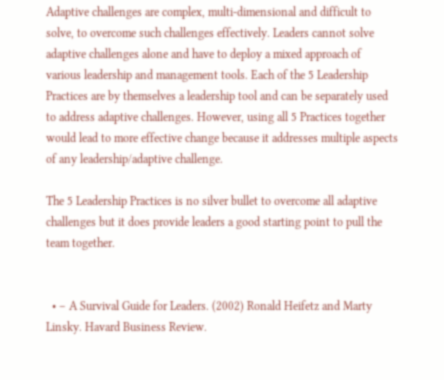Adaptive challenges are complex, multi-dimensional and difficult to solve, to overcome such challenges effectively. Leaders cannot solve adaptive challenges alone and have to deploy a mixed approach of various leadership and management tools. Each of the 5 Leadership Practices are by themselves a leadership tool and can be separately used to address adaptive challenges. However, using all 5 Practices together would lead to more effective change because it addresses multiple aspects of any leadership/adaptive challenge.

The 5 Leadership Practices is no silver bullet to overcome all adaptive challenges but it does provide leaders a good starting point to pull the team together.


  • – A Survival Guide for Leaders. (2002) Ronald Heifetz and Marty Linsky. Havard Business Review.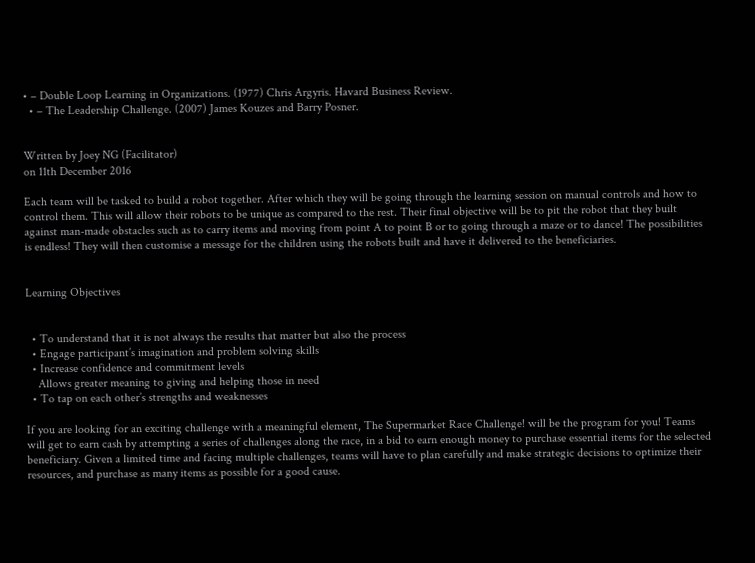• – Double Loop Learning in Organizations. (1977) Chris Argyris. Havard Business Review.
  • – The Leadership Challenge. (2007) James Kouzes and Barry Posner.


Written by Joey NG (Facilitator)
on 11th December 2016

Each team will be tasked to build a robot together. After which they will be going through the learning session on manual controls and how to control them. This will allow their robots to be unique as compared to the rest. Their final objective will be to pit the robot that they built against man-made obstacles such as to carry items and moving from point A to point B or to going through a maze or to dance! The possibilities is endless! They will then customise a message for the children using the robots built and have it delivered to the beneficiaries.


Learning Objectives


  • To understand that it is not always the results that matter but also the process
  • Engage participant’s imagination and problem solving skills
  • Increase confidence and commitment levels
    Allows greater meaning to giving and helping those in need
  • To tap on each other’s strengths and weaknesses

If you are looking for an exciting challenge with a meaningful element, The Supermarket Race Challenge! will be the program for you! Teams will get to earn cash by attempting a series of challenges along the race, in a bid to earn enough money to purchase essential items for the selected beneficiary. Given a limited time and facing multiple challenges, teams will have to plan carefully and make strategic decisions to optimize their resources, and purchase as many items as possible for a good cause.